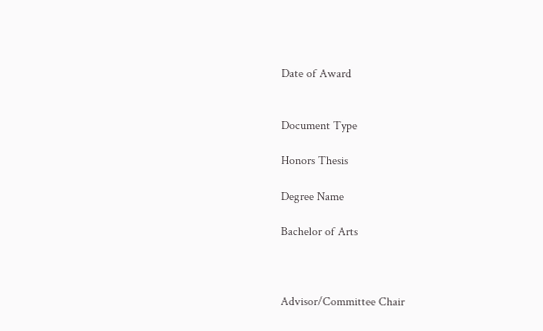Date of Award


Document Type

Honors Thesis

Degree Name

Bachelor of Arts



Advisor/Committee Chair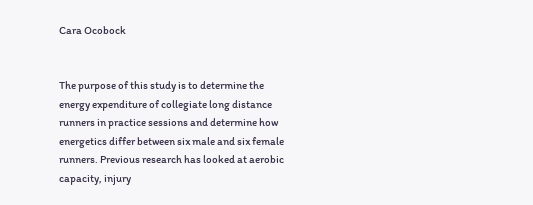Cara Ocobock


The purpose of this study is to determine the energy expenditure of collegiate long distance runners in practice sessions and determine how energetics differ between six male and six female runners. Previous research has looked at aerobic capacity, injury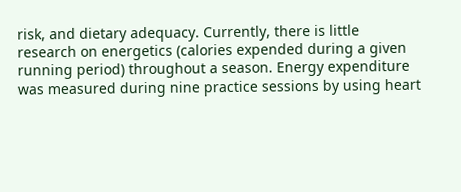risk, and dietary adequacy. Currently, there is little research on energetics (calories expended during a given running period) throughout a season. Energy expenditure was measured during nine practice sessions by using heart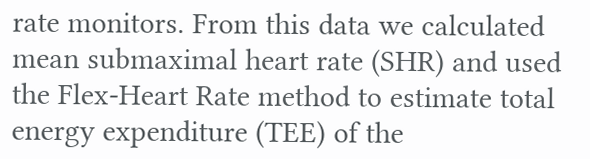rate monitors. From this data we calculated mean submaximal heart rate (SHR) and used the Flex-Heart Rate method to estimate total energy expenditure (TEE) of the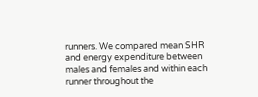runners. We compared mean SHR and energy expenditure between males and females and within each runner throughout the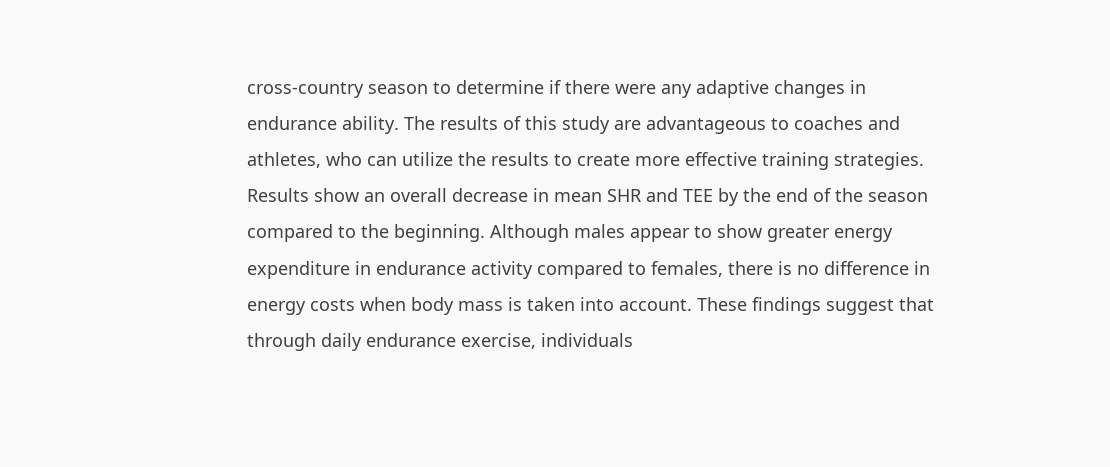cross-country season to determine if there were any adaptive changes in endurance ability. The results of this study are advantageous to coaches and athletes, who can utilize the results to create more effective training strategies. Results show an overall decrease in mean SHR and TEE by the end of the season compared to the beginning. Although males appear to show greater energy expenditure in endurance activity compared to females, there is no difference in energy costs when body mass is taken into account. These findings suggest that through daily endurance exercise, individuals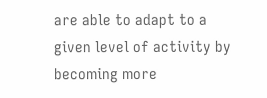are able to adapt to a given level of activity by becoming more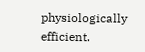physiologically efficient.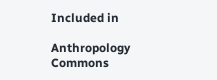Included in

Anthropology Commons